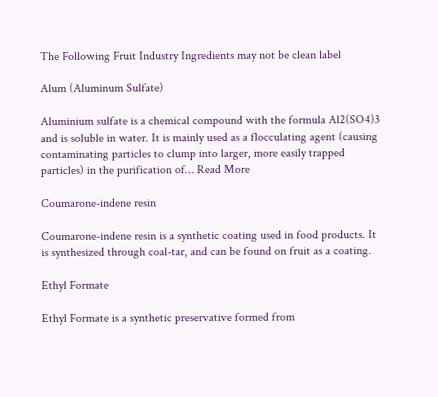The Following Fruit Industry Ingredients may not be clean label

Alum (Aluminum Sulfate)

Aluminium sulfate is a chemical compound with the formula Al2(SO4)3  and is soluble in water. It is mainly used as a flocculating agent (causing contaminating particles to clump into larger, more easily trapped particles) in the purification of… Read More

Coumarone-indene resin

Coumarone-indene resin is a synthetic coating used in food products. It is synthesized through coal-tar, and can be found on fruit as a coating.

Ethyl Formate

Ethyl Formate is a synthetic preservative formed from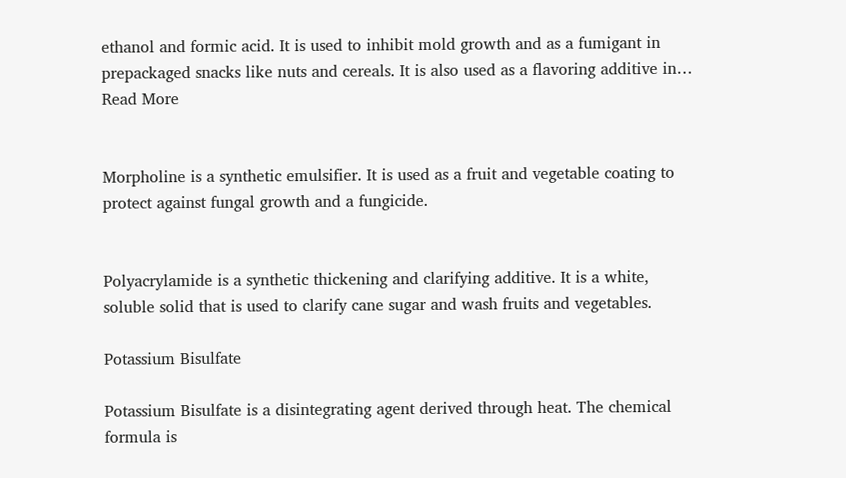ethanol and formic acid. It is used to inhibit mold growth and as a fumigant in prepackaged snacks like nuts and cereals. It is also used as a flavoring additive in… Read More


Morpholine is a synthetic emulsifier. It is used as a fruit and vegetable coating to protect against fungal growth and a fungicide.


Polyacrylamide is a synthetic thickening and clarifying additive. It is a white, soluble solid that is used to clarify cane sugar and wash fruits and vegetables.

Potassium Bisulfate

Potassium Bisulfate is a disintegrating agent derived through heat. The chemical formula is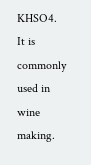KHSO4. It is commonly used in wine making.